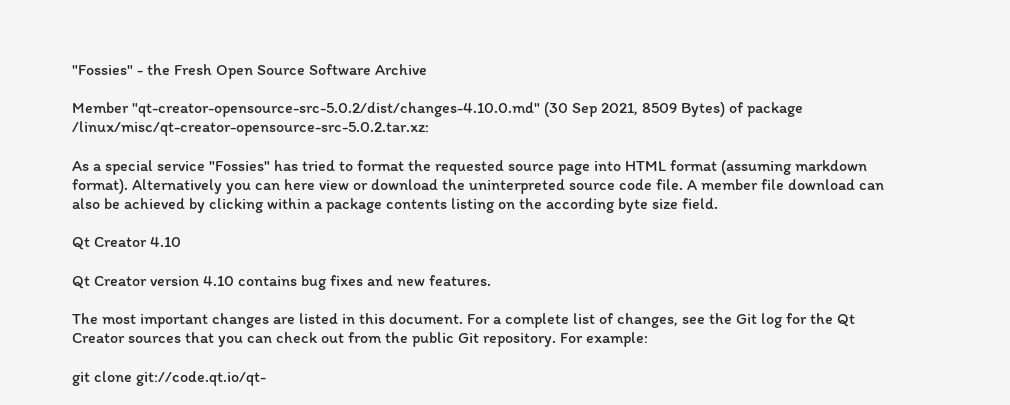"Fossies" - the Fresh Open Source Software Archive

Member "qt-creator-opensource-src-5.0.2/dist/changes-4.10.0.md" (30 Sep 2021, 8509 Bytes) of package /linux/misc/qt-creator-opensource-src-5.0.2.tar.xz:

As a special service "Fossies" has tried to format the requested source page into HTML format (assuming markdown format). Alternatively you can here view or download the uninterpreted source code file. A member file download can also be achieved by clicking within a package contents listing on the according byte size field.

Qt Creator 4.10

Qt Creator version 4.10 contains bug fixes and new features.

The most important changes are listed in this document. For a complete list of changes, see the Git log for the Qt Creator sources that you can check out from the public Git repository. For example:

git clone git://code.qt.io/qt-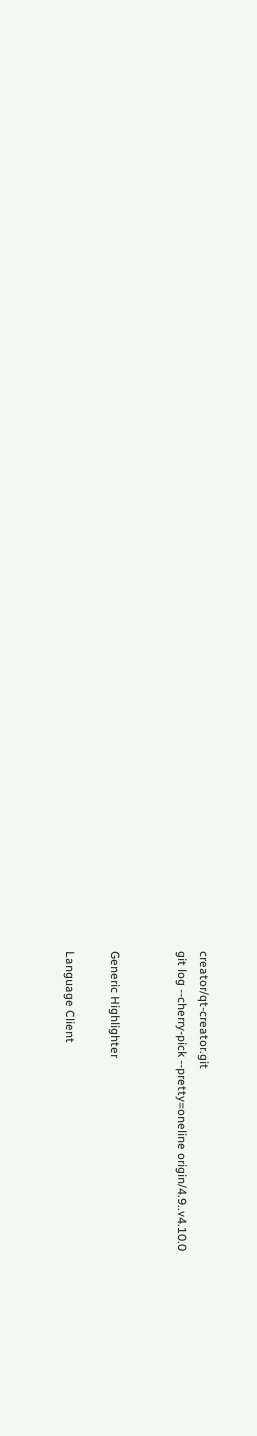creator/qt-creator.git
git log --cherry-pick --pretty=oneline origin/4.9..v4.10.0


Generic Highlighter

Language Client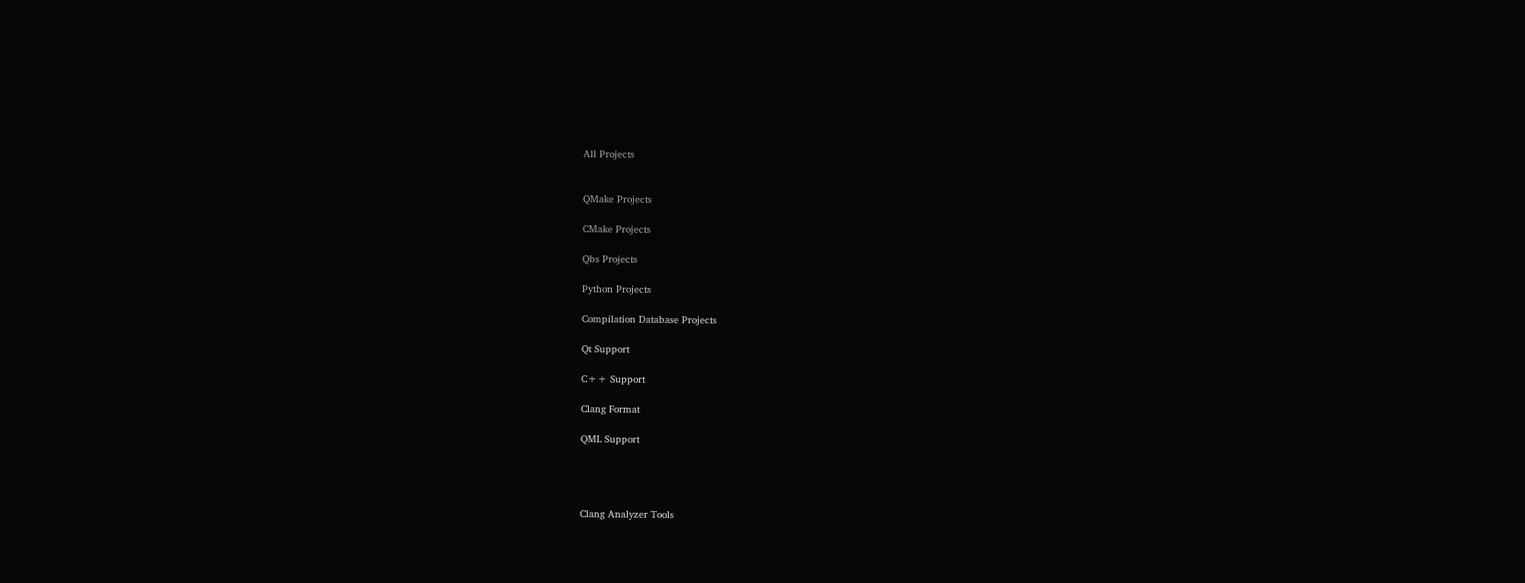All Projects


QMake Projects

CMake Projects

Qbs Projects

Python Projects

Compilation Database Projects

Qt Support

C++ Support

Clang Format

QML Support




Clang Analyzer Tools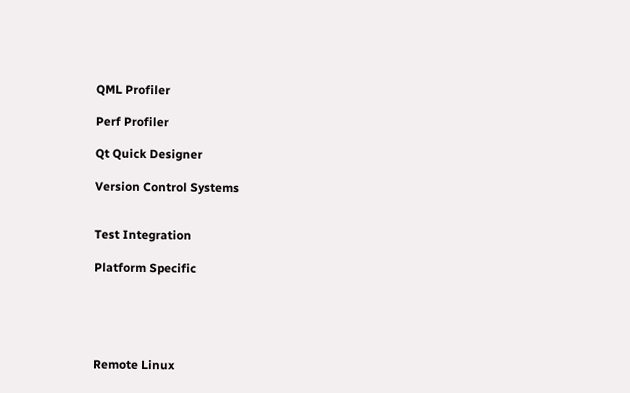QML Profiler

Perf Profiler

Qt Quick Designer

Version Control Systems


Test Integration

Platform Specific





Remote Linux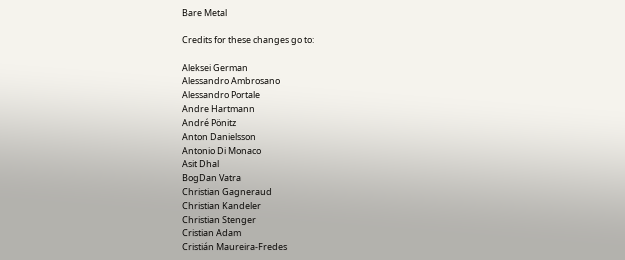Bare Metal

Credits for these changes go to:

Aleksei German
Alessandro Ambrosano
Alessandro Portale
Andre Hartmann
André Pönitz
Anton Danielsson
Antonio Di Monaco
Asit Dhal
BogDan Vatra
Christian Gagneraud
Christian Kandeler
Christian Stenger
Cristian Adam
Cristián Maureira-Fredes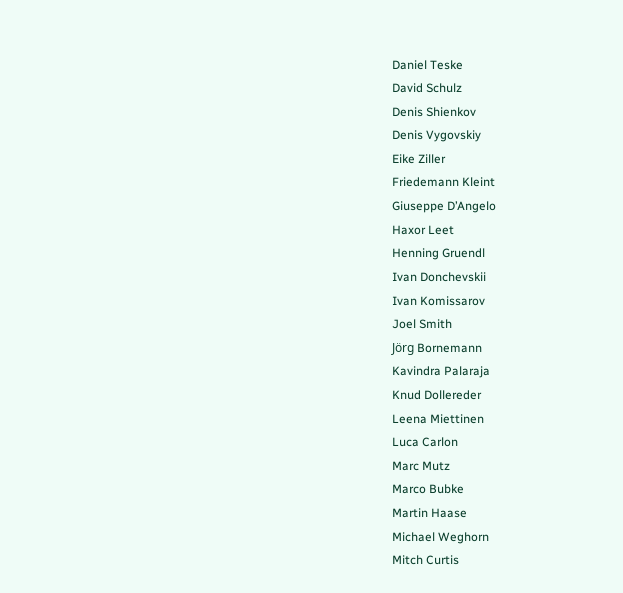Daniel Teske
David Schulz
Denis Shienkov
Denis Vygovskiy
Eike Ziller
Friedemann Kleint
Giuseppe D’Angelo
Haxor Leet
Henning Gruendl
Ivan Donchevskii
Ivan Komissarov
Joel Smith
Jörg Bornemann
Kavindra Palaraja
Knud Dollereder
Leena Miettinen
Luca Carlon
Marc Mutz
Marco Bubke
Martin Haase
Michael Weghorn
Mitch Curtis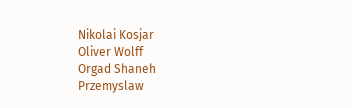Nikolai Kosjar
Oliver Wolff
Orgad Shaneh
Przemyslaw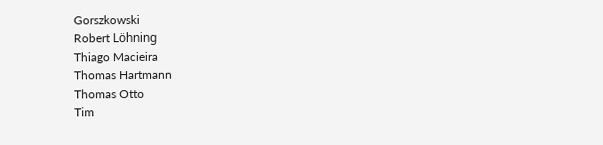Gorszkowski
Robert Löhning
Thiago Macieira
Thomas Hartmann
Thomas Otto
Tim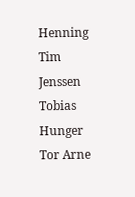Henning
Tim Jenssen
Tobias Hunger
Tor Arne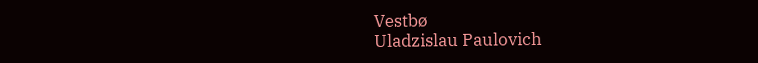Vestbø
Uladzislau Paulovich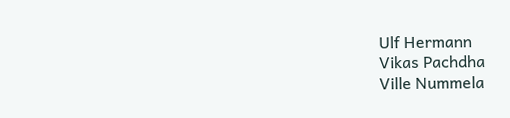Ulf Hermann
Vikas Pachdha
Ville Nummela